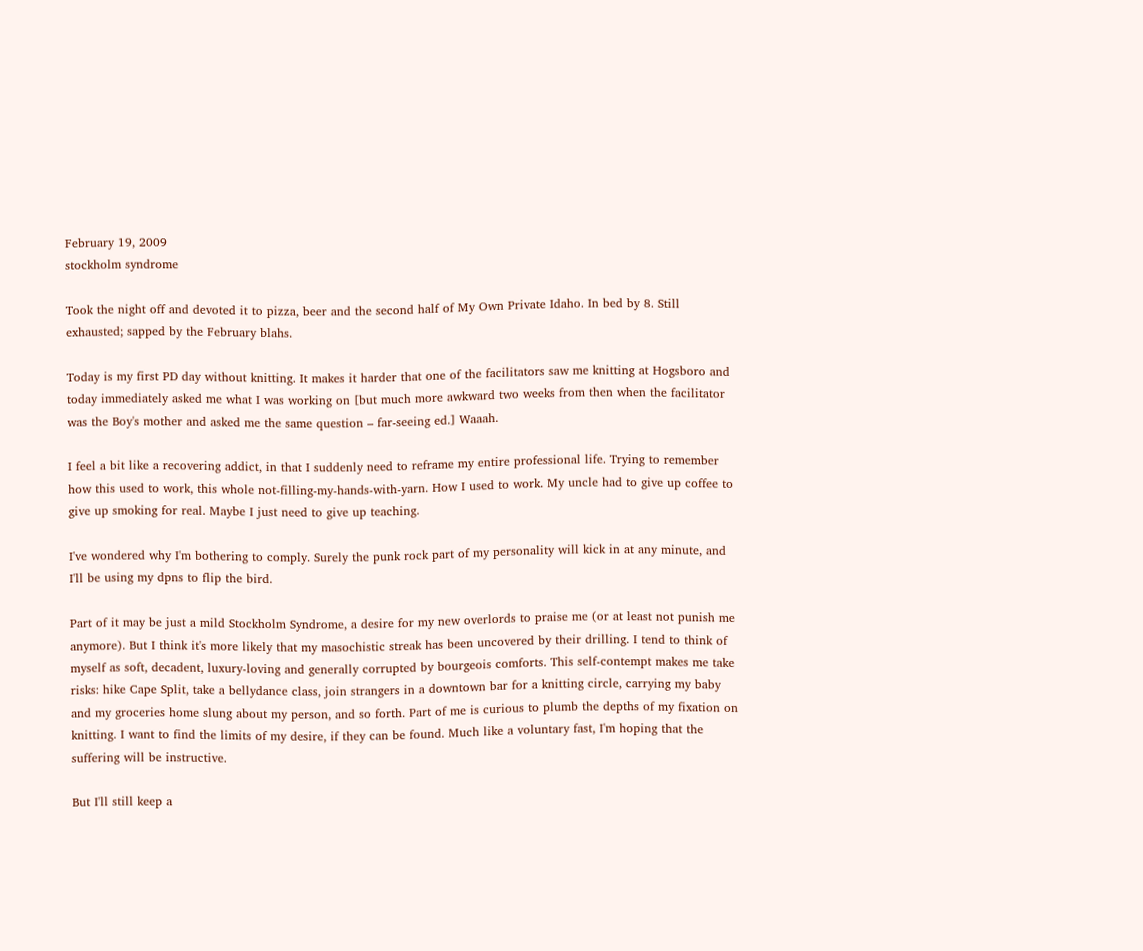February 19, 2009
stockholm syndrome

Took the night off and devoted it to pizza, beer and the second half of My Own Private Idaho. In bed by 8. Still exhausted; sapped by the February blahs.

Today is my first PD day without knitting. It makes it harder that one of the facilitators saw me knitting at Hogsboro and today immediately asked me what I was working on [but much more awkward two weeks from then when the facilitator was the Boy's mother and asked me the same question – far-seeing ed.] Waaah.

I feel a bit like a recovering addict, in that I suddenly need to reframe my entire professional life. Trying to remember how this used to work, this whole not-filling-my-hands-with-yarn. How I used to work. My uncle had to give up coffee to give up smoking for real. Maybe I just need to give up teaching.

I've wondered why I'm bothering to comply. Surely the punk rock part of my personality will kick in at any minute, and I'll be using my dpns to flip the bird.

Part of it may be just a mild Stockholm Syndrome, a desire for my new overlords to praise me (or at least not punish me anymore). But I think it's more likely that my masochistic streak has been uncovered by their drilling. I tend to think of myself as soft, decadent, luxury-loving and generally corrupted by bourgeois comforts. This self-contempt makes me take risks: hike Cape Split, take a bellydance class, join strangers in a downtown bar for a knitting circle, carrying my baby and my groceries home slung about my person, and so forth. Part of me is curious to plumb the depths of my fixation on knitting. I want to find the limits of my desire, if they can be found. Much like a voluntary fast, I'm hoping that the suffering will be instructive.

But I'll still keep a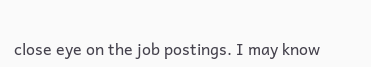close eye on the job postings. I may know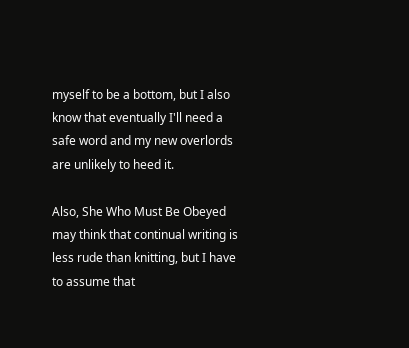myself to be a bottom, but I also know that eventually I'll need a safe word and my new overlords are unlikely to heed it.

Also, She Who Must Be Obeyed may think that continual writing is less rude than knitting, but I have to assume that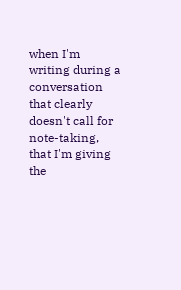when I'm writing during a conversation that clearly doesn't call for note-taking, that I'm giving the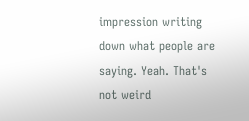impression writing down what people are saying. Yeah. That's not weird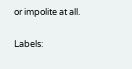or impolite at all.

Labels: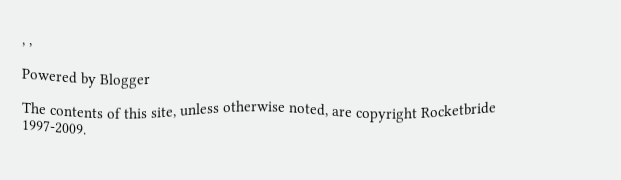, ,

Powered by Blogger

The contents of this site, unless otherwise noted, are copyright Rocketbride 1997-2009.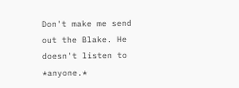Don't make me send out the Blake. He doesn't listen to *anyone.*